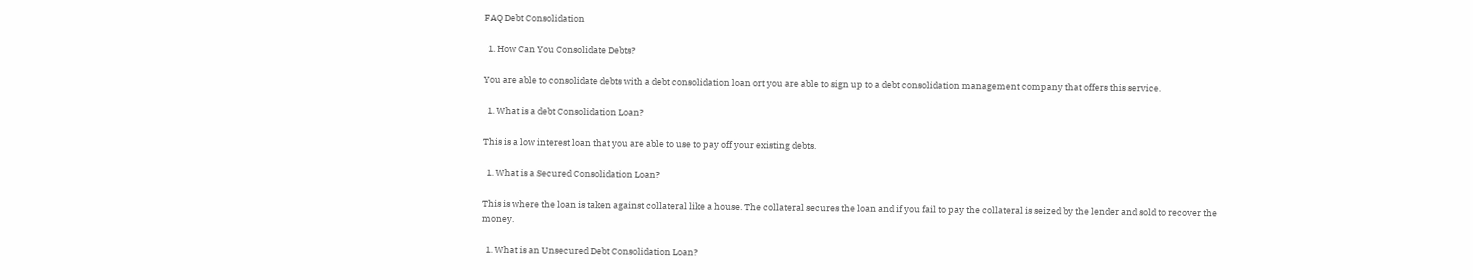FAQ Debt Consolidation

  1. How Can You Consolidate Debts?

You are able to consolidate debts with a debt consolidation loan ort you are able to sign up to a debt consolidation management company that offers this service.

  1. What is a debt Consolidation Loan?

This is a low interest loan that you are able to use to pay off your existing debts.

  1. What is a Secured Consolidation Loan?

This is where the loan is taken against collateral like a house. The collateral secures the loan and if you fail to pay the collateral is seized by the lender and sold to recover the money.

  1. What is an Unsecured Debt Consolidation Loan?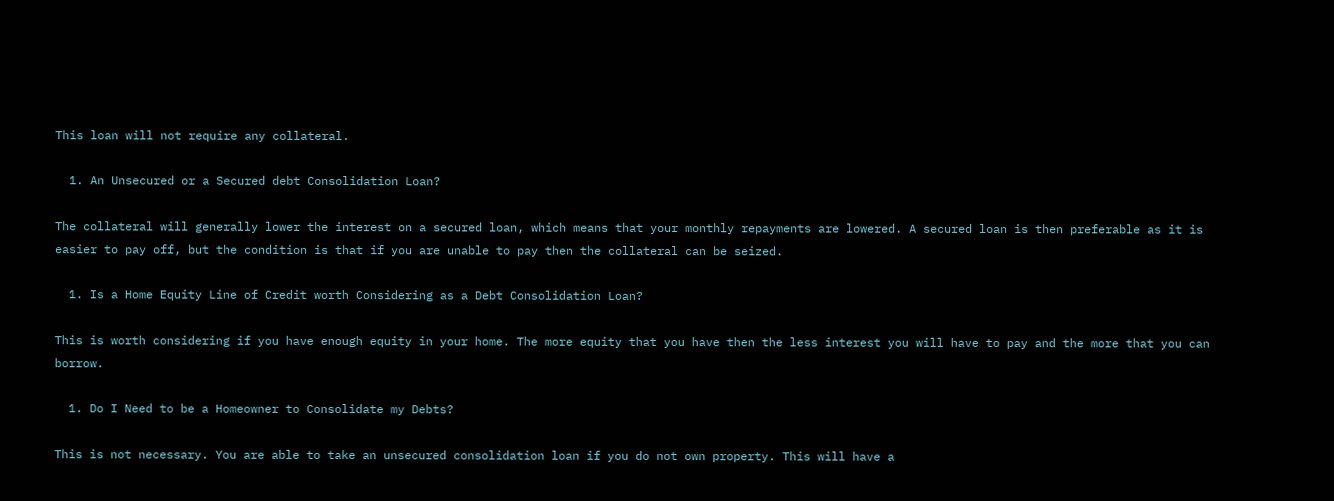This loan will not require any collateral.

  1. An Unsecured or a Secured debt Consolidation Loan?

The collateral will generally lower the interest on a secured loan, which means that your monthly repayments are lowered. A secured loan is then preferable as it is easier to pay off, but the condition is that if you are unable to pay then the collateral can be seized.

  1. Is a Home Equity Line of Credit worth Considering as a Debt Consolidation Loan?

This is worth considering if you have enough equity in your home. The more equity that you have then the less interest you will have to pay and the more that you can borrow.

  1. Do I Need to be a Homeowner to Consolidate my Debts?

This is not necessary. You are able to take an unsecured consolidation loan if you do not own property. This will have a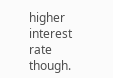higher interest rate though.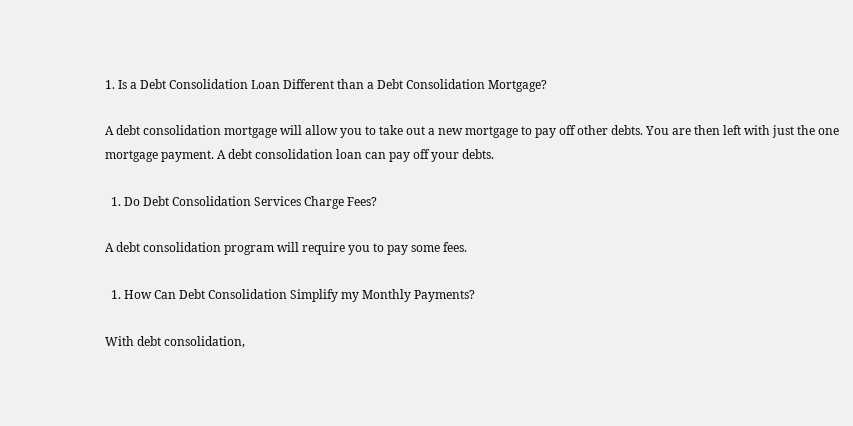1. Is a Debt Consolidation Loan Different than a Debt Consolidation Mortgage?

A debt consolidation mortgage will allow you to take out a new mortgage to pay off other debts. You are then left with just the one mortgage payment. A debt consolidation loan can pay off your debts.

  1. Do Debt Consolidation Services Charge Fees?

A debt consolidation program will require you to pay some fees.

  1. How Can Debt Consolidation Simplify my Monthly Payments?

With debt consolidation,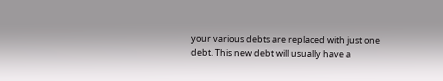your various debts are replaced with just one debt. This new debt will usually have a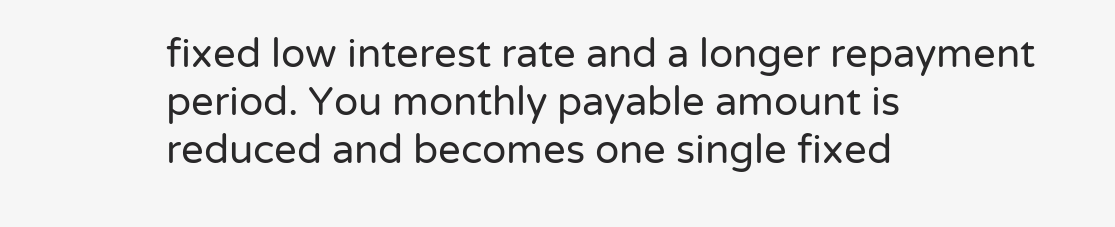fixed low interest rate and a longer repayment period. You monthly payable amount is reduced and becomes one single fixed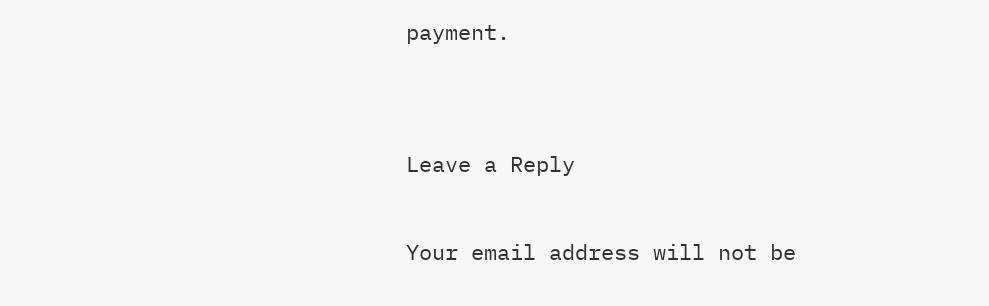payment.


Leave a Reply

Your email address will not be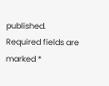published. Required fields are marked *